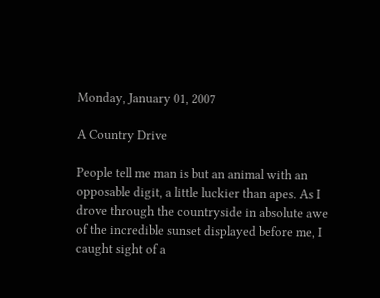Monday, January 01, 2007

A Country Drive

People tell me man is but an animal with an opposable digit, a little luckier than apes. As I drove through the countryside in absolute awe of the incredible sunset displayed before me, I caught sight of a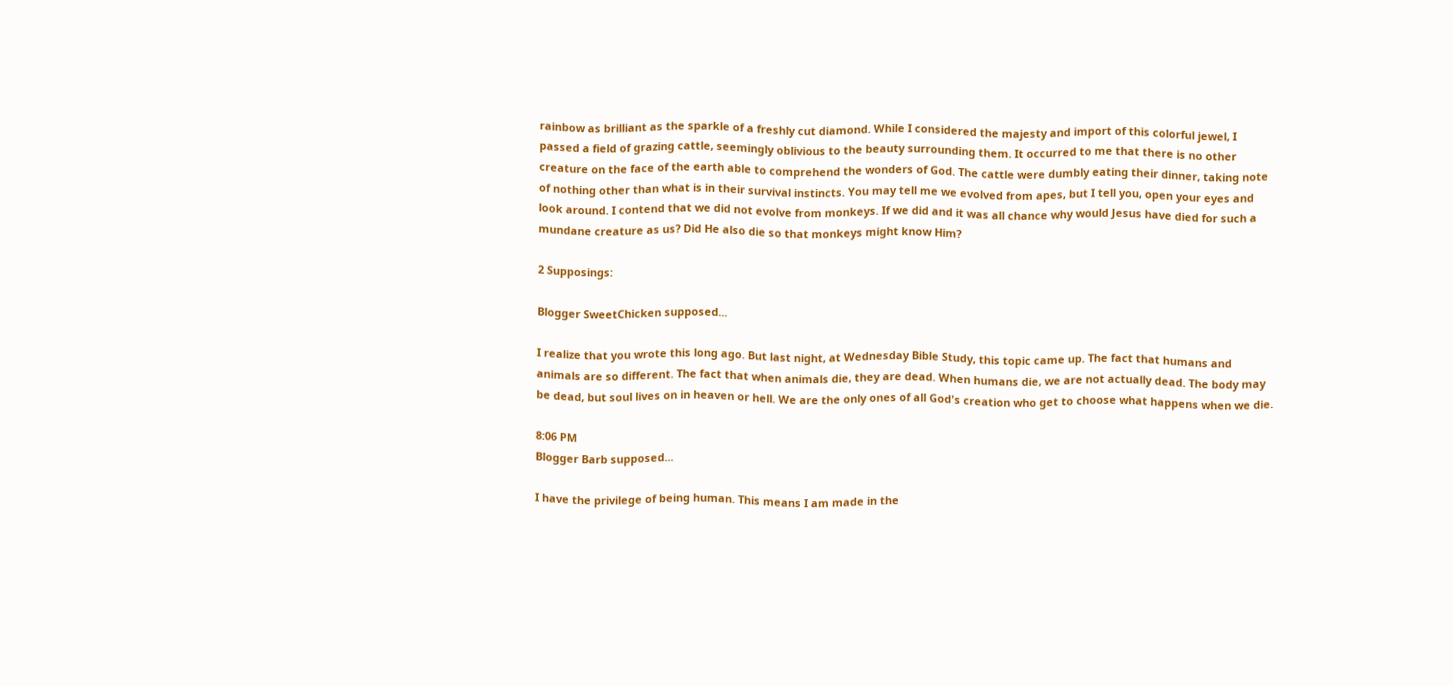rainbow as brilliant as the sparkle of a freshly cut diamond. While I considered the majesty and import of this colorful jewel, I passed a field of grazing cattle, seemingly oblivious to the beauty surrounding them. It occurred to me that there is no other creature on the face of the earth able to comprehend the wonders of God. The cattle were dumbly eating their dinner, taking note of nothing other than what is in their survival instincts. You may tell me we evolved from apes, but I tell you, open your eyes and look around. I contend that we did not evolve from monkeys. If we did and it was all chance why would Jesus have died for such a mundane creature as us? Did He also die so that monkeys might know Him?

2 Supposings:

Blogger SweetChicken supposed...

I realize that you wrote this long ago. But last night, at Wednesday Bible Study, this topic came up. The fact that humans and animals are so different. The fact that when animals die, they are dead. When humans die, we are not actually dead. The body may be dead, but soul lives on in heaven or hell. We are the only ones of all God's creation who get to choose what happens when we die.

8:06 PM
Blogger Barb supposed...

I have the privilege of being human. This means I am made in the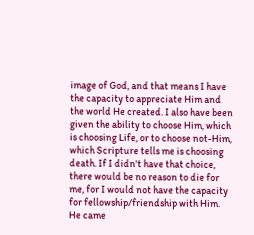image of God, and that means I have the capacity to appreciate Him and the world He created. I also have been given the ability to choose Him, which is choosing Life, or to choose not-Him, which Scripture tells me is choosing death. If I didn't have that choice, there would be no reason to die for me, for I would not have the capacity for fellowship/friendship with Him. He came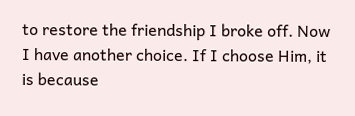to restore the friendship I broke off. Now I have another choice. If I choose Him, it is because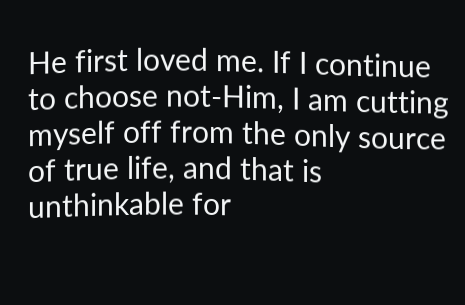He first loved me. If I continue to choose not-Him, I am cutting myself off from the only source of true life, and that is unthinkable for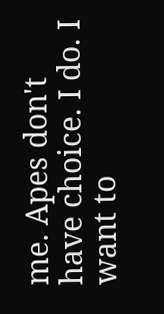me. Apes don't have choice. I do. I want to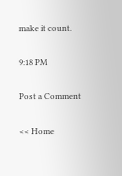make it count.

9:18 PM

Post a Comment

<< Home